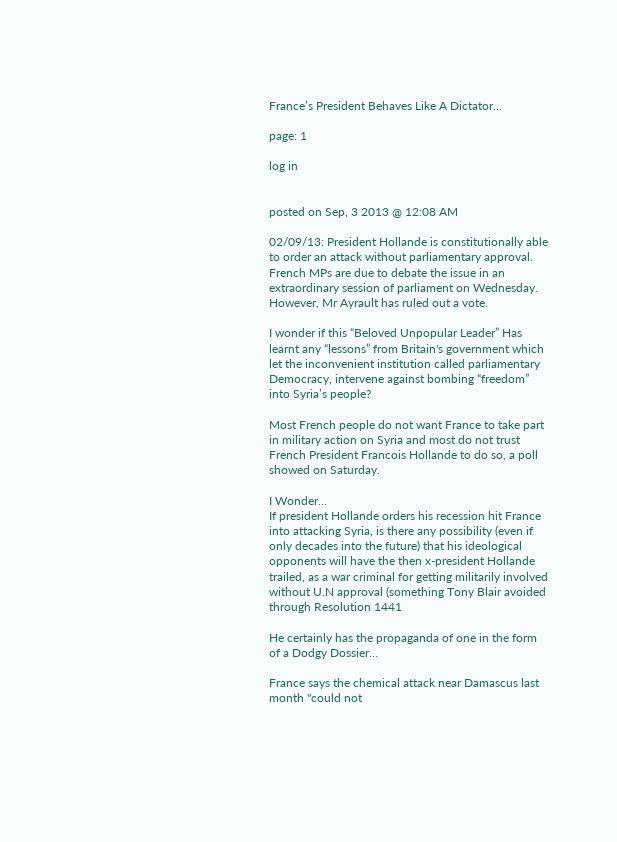France’s President Behaves Like A Dictator...

page: 1

log in


posted on Sep, 3 2013 @ 12:08 AM

02/09/13: President Hollande is constitutionally able to order an attack without parliamentary approval.
French MPs are due to debate the issue in an extraordinary session of parliament on Wednesday. However, Mr Ayrault has ruled out a vote.

I wonder if this “Beloved Unpopular Leader” Has learnt any “lessons” from Britain's government which let the inconvenient institution called parliamentary Democracy, intervene against bombing “freedom” into Syria’s people?

Most French people do not want France to take part in military action on Syria and most do not trust French President Francois Hollande to do so, a poll showed on Saturday.

I Wonder…
If president Hollande orders his recession hit France into attacking Syria, is there any possibility (even if only decades into the future) that his ideological opponents will have the then x-president Hollande trailed, as a war criminal for getting militarily involved without U.N approval (something Tony Blair avoided through Resolution 1441

He certainly has the propaganda of one in the form of a Dodgy Dossier…

France says the chemical attack near Damascus last month "could not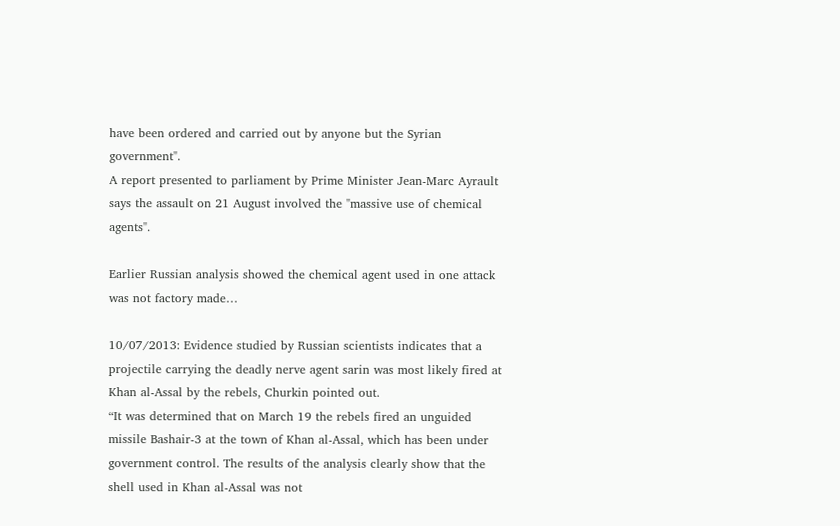have been ordered and carried out by anyone but the Syrian government".
A report presented to parliament by Prime Minister Jean-Marc Ayrault says the assault on 21 August involved the "massive use of chemical agents".

Earlier Russian analysis showed the chemical agent used in one attack was not factory made…

10/07/2013: Evidence studied by Russian scientists indicates that a projectile carrying the deadly nerve agent sarin was most likely fired at Khan al-Assal by the rebels, Churkin pointed out.
“It was determined that on March 19 the rebels fired an unguided missile Bashair-3 at the town of Khan al-Assal, which has been under government control. The results of the analysis clearly show that the shell used in Khan al-Assal was not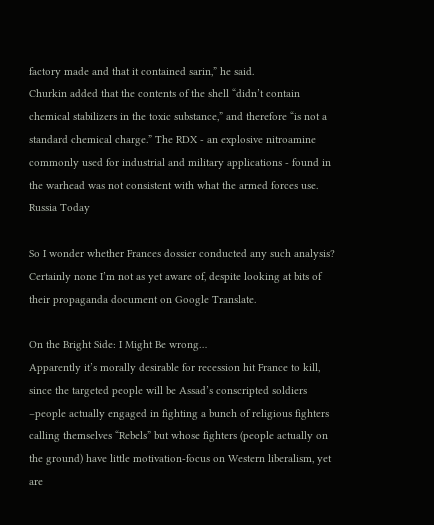factory made and that it contained sarin,” he said.
Churkin added that the contents of the shell “didn’t contain chemical stabilizers in the toxic substance,” and therefore “is not a standard chemical charge.” The RDX - an explosive nitroamine commonly used for industrial and military applications - found in the warhead was not consistent with what the armed forces use. Russia Today

So I wonder whether Frances dossier conducted any such analysis? Certainly none I’m not as yet aware of, despite looking at bits of their propaganda document on Google Translate.

On the Bright Side: I Might Be wrong…
Apparently it’s morally desirable for recession hit France to kill, since the targeted people will be Assad’s conscripted soldiers –people actually engaged in fighting a bunch of religious fighters calling themselves “Rebels” but whose fighters (people actually on the ground) have little motivation-focus on Western liberalism, yet are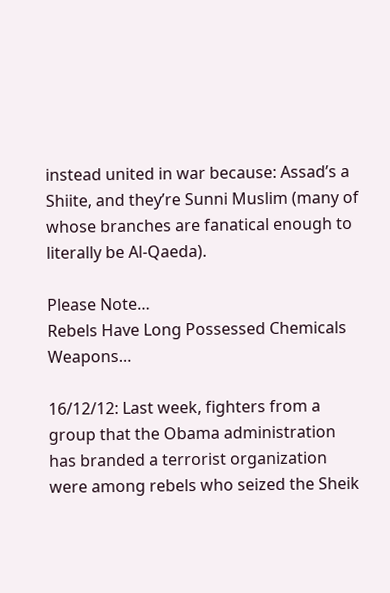instead united in war because: Assad’s a Shiite, and they’re Sunni Muslim (many of whose branches are fanatical enough to literally be Al-Qaeda).

Please Note…
Rebels Have Long Possessed Chemicals Weapons…

16/12/12: Last week, fighters from a group that the Obama administration has branded a terrorist organization were among rebels who seized the Sheik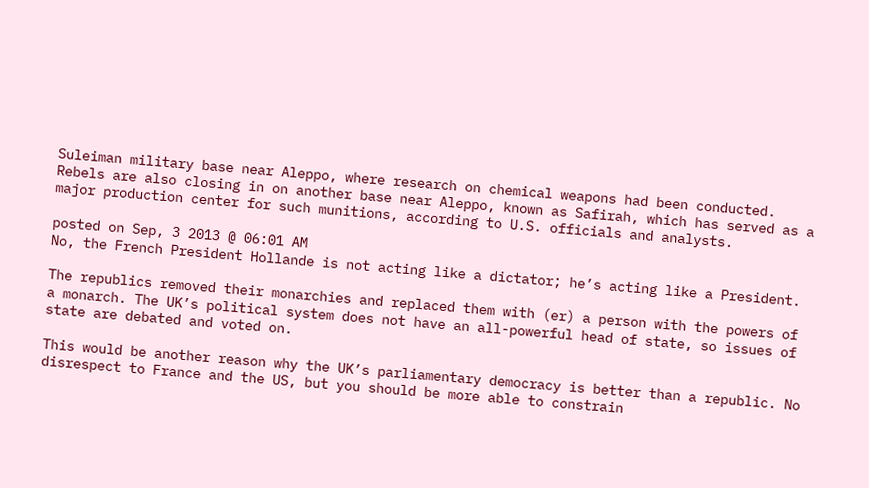Suleiman military base near Aleppo, where research on chemical weapons had been conducted. Rebels are also closing in on another base near Aleppo, known as Safirah, which has served as a major production center for such munitions, according to U.S. officials and analysts.

posted on Sep, 3 2013 @ 06:01 AM
No, the French President Hollande is not acting like a dictator; he’s acting like a President.

The republics removed their monarchies and replaced them with (er) a person with the powers of a monarch. The UK’s political system does not have an all-powerful head of state, so issues of state are debated and voted on.

This would be another reason why the UK’s parliamentary democracy is better than a republic. No disrespect to France and the US, but you should be more able to constrain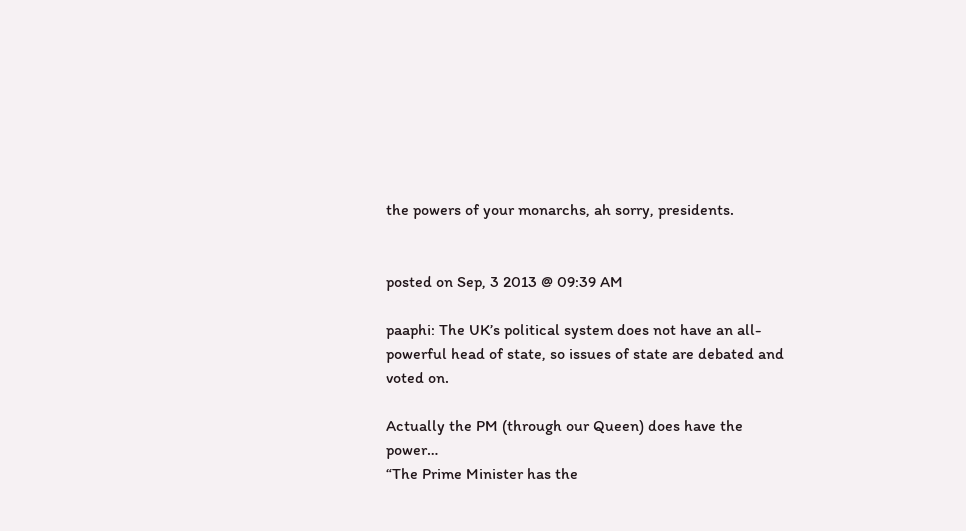the powers of your monarchs, ah sorry, presidents.


posted on Sep, 3 2013 @ 09:39 AM

paaphi: The UK’s political system does not have an all-powerful head of state, so issues of state are debated and voted on.

Actually the PM (through our Queen) does have the power…
“The Prime Minister has the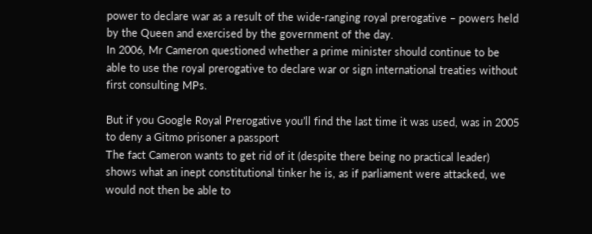power to declare war as a result of the wide-ranging royal prerogative – powers held by the Queen and exercised by the government of the day.
In 2006, Mr Cameron questioned whether a prime minister should continue to be able to use the royal prerogative to declare war or sign international treaties without first consulting MPs.

But if you Google Royal Prerogative you’ll find the last time it was used, was in 2005 to deny a Gitmo prisoner a passport
The fact Cameron wants to get rid of it (despite there being no practical leader) shows what an inept constitutional tinker he is, as if parliament were attacked, we would not then be able to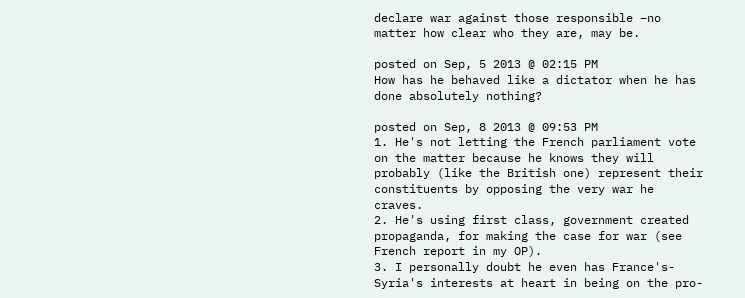declare war against those responsible –no matter how clear who they are, may be.

posted on Sep, 5 2013 @ 02:15 PM
How has he behaved like a dictator when he has done absolutely nothing?

posted on Sep, 8 2013 @ 09:53 PM
1. He's not letting the French parliament vote on the matter because he knows they will probably (like the British one) represent their constituents by opposing the very war he craves.
2. He's using first class, government created propaganda, for making the case for war (see French report in my OP).
3. I personally doubt he even has France's-Syria's interests at heart in being on the pro-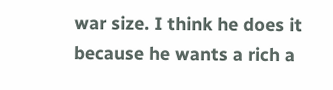war size. I think he does it because he wants a rich a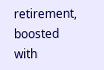retirement, boosted with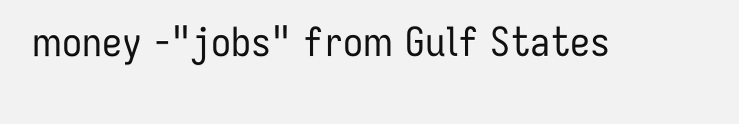money -"jobs" from Gulf States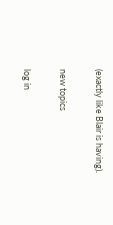(exactly like Blair is having).

new topics

log in